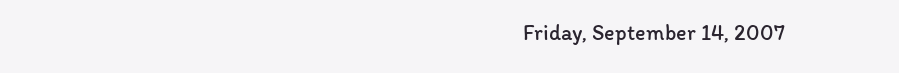Friday, September 14, 2007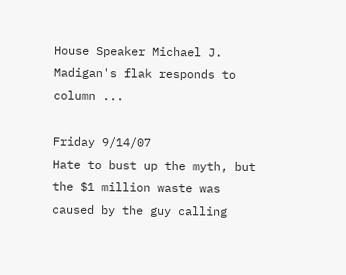House Speaker Michael J. Madigan's flak responds to column ...

Friday 9/14/07
Hate to bust up the myth, but the $1 million waste was caused by the guy calling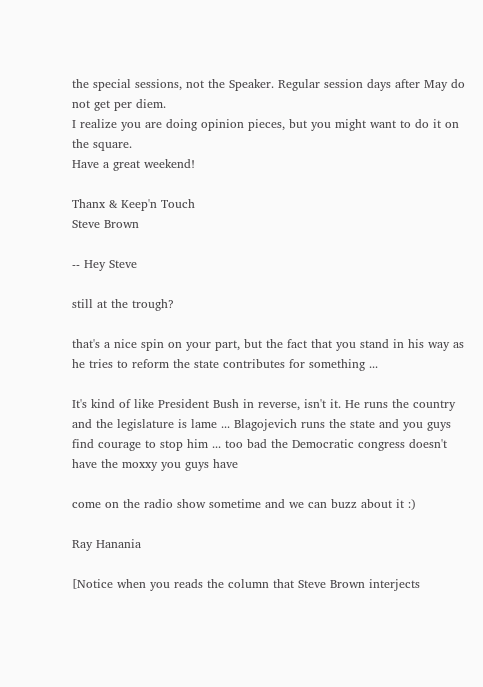the special sessions, not the Speaker. Regular session days after May do not get per diem.
I realize you are doing opinion pieces, but you might want to do it on the square.
Have a great weekend!

Thanx & Keep'n Touch
Steve Brown

-- Hey Steve

still at the trough?

that's a nice spin on your part, but the fact that you stand in his way as he tries to reform the state contributes for something ...

It's kind of like President Bush in reverse, isn't it. He runs the country and the legislature is lame ... Blagojevich runs the state and you guys find courage to stop him ... too bad the Democratic congress doesn't have the moxxy you guys have

come on the radio show sometime and we can buzz about it :)

Ray Hanania

[Notice when you reads the column that Steve Brown interjects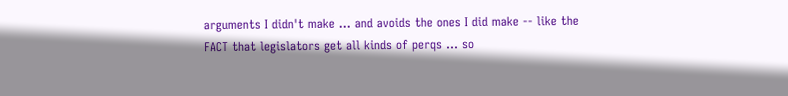arguments I didn't make ... and avoids the ones I did make -- like the FACT that legislators get all kinds of perqs ... so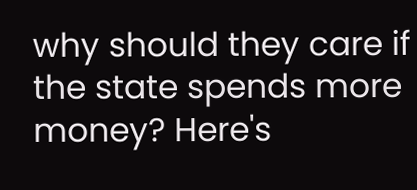why should they care if the state spends more money? Here's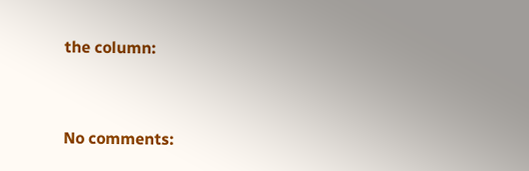the column:


No comments: